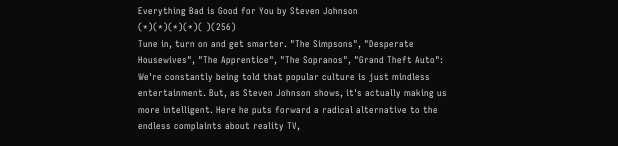Everything Bad is Good for You by Steven Johnson
(*)(*)(*)(*)( )(256)
Tune in, turn on and get smarter. "The Simpsons", "Desperate Housewives", "The Apprentice", "The Sopranos", "Grand Theft Auto": We're constantly being told that popular culture is just mindless entertainment. But, as Steven Johnson shows, it's actually making us more intelligent. Here he puts forward a radical alternative to the endless complaints about reality TV,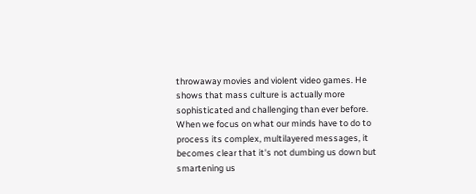throwaway movies and violent video games. He shows that mass culture is actually more sophisticated and challenging than ever before. When we focus on what our minds have to do to process its complex, multilayered messages, it becomes clear that it's not dumbing us down but smartening us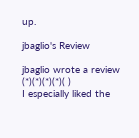up.

jbaglio's Review

jbaglio wrote a review
(*)(*)(*)(*)( )
I especially liked the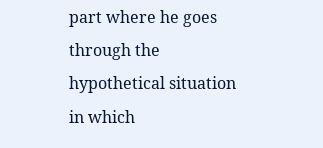part where he goes through the hypothetical situation in which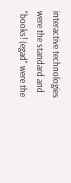interactive technologies were the standard and "books! (egad" were the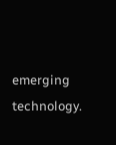emerging technology.